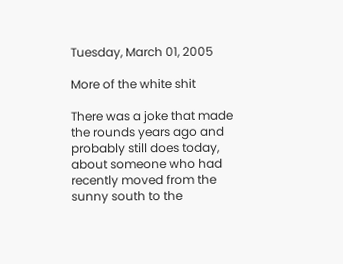Tuesday, March 01, 2005

More of the white shit

There was a joke that made the rounds years ago and probably still does today, about someone who had recently moved from the sunny south to the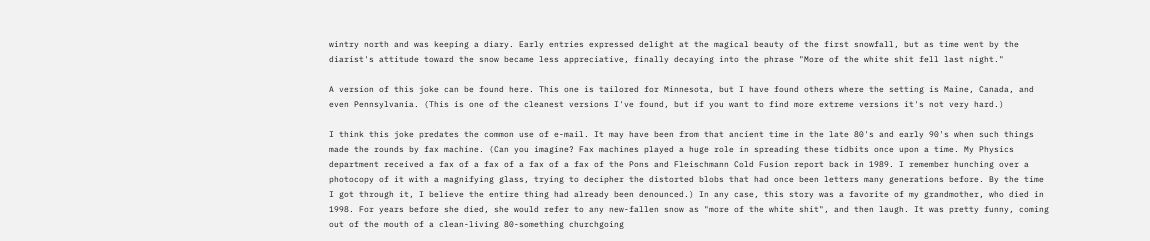wintry north and was keeping a diary. Early entries expressed delight at the magical beauty of the first snowfall, but as time went by the diarist's attitude toward the snow became less appreciative, finally decaying into the phrase "More of the white shit fell last night."

A version of this joke can be found here. This one is tailored for Minnesota, but I have found others where the setting is Maine, Canada, and even Pennsylvania. (This is one of the cleanest versions I've found, but if you want to find more extreme versions it's not very hard.)

I think this joke predates the common use of e-mail. It may have been from that ancient time in the late 80's and early 90's when such things made the rounds by fax machine. (Can you imagine? Fax machines played a huge role in spreading these tidbits once upon a time. My Physics department received a fax of a fax of a fax of a fax of the Pons and Fleischmann Cold Fusion report back in 1989. I remember hunching over a photocopy of it with a magnifying glass, trying to decipher the distorted blobs that had once been letters many generations before. By the time I got through it, I believe the entire thing had already been denounced.) In any case, this story was a favorite of my grandmother, who died in 1998. For years before she died, she would refer to any new-fallen snow as "more of the white shit", and then laugh. It was pretty funny, coming out of the mouth of a clean-living 80-something churchgoing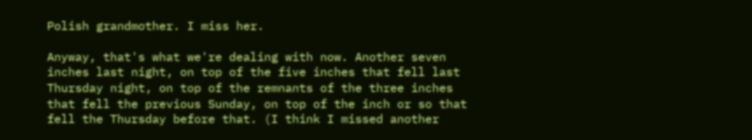Polish grandmother. I miss her.

Anyway, that's what we're dealing with now. Another seven inches last night, on top of the five inches that fell last Thursday night, on top of the remnants of the three inches that fell the previous Sunday, on top of the inch or so that fell the Thursday before that. (I think I missed another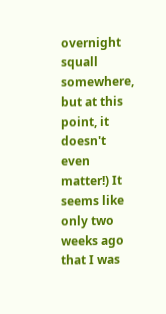overnight squall somewhere, but at this point, it doesn't even matter!) It seems like only two weeks ago that I was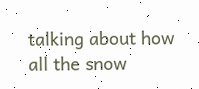talking about how all the snow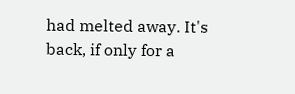had melted away. It's back, if only for a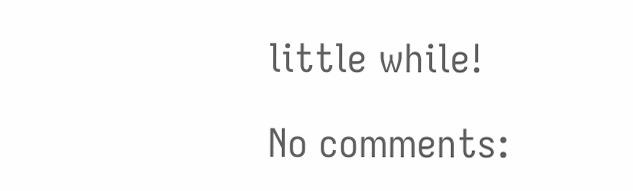little while!

No comments: